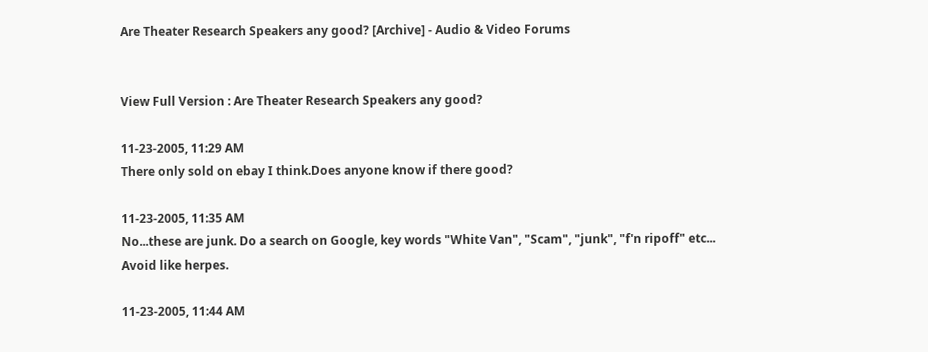Are Theater Research Speakers any good? [Archive] - Audio & Video Forums


View Full Version : Are Theater Research Speakers any good?

11-23-2005, 11:29 AM
There only sold on ebay I think.Does anyone know if there good?

11-23-2005, 11:35 AM
No...these are junk. Do a search on Google, key words "White Van", "Scam", "junk", "f'n ripoff" etc...
Avoid like herpes.

11-23-2005, 11:44 AM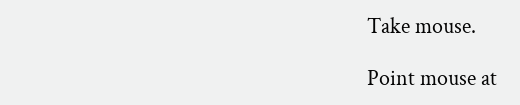Take mouse.

Point mouse at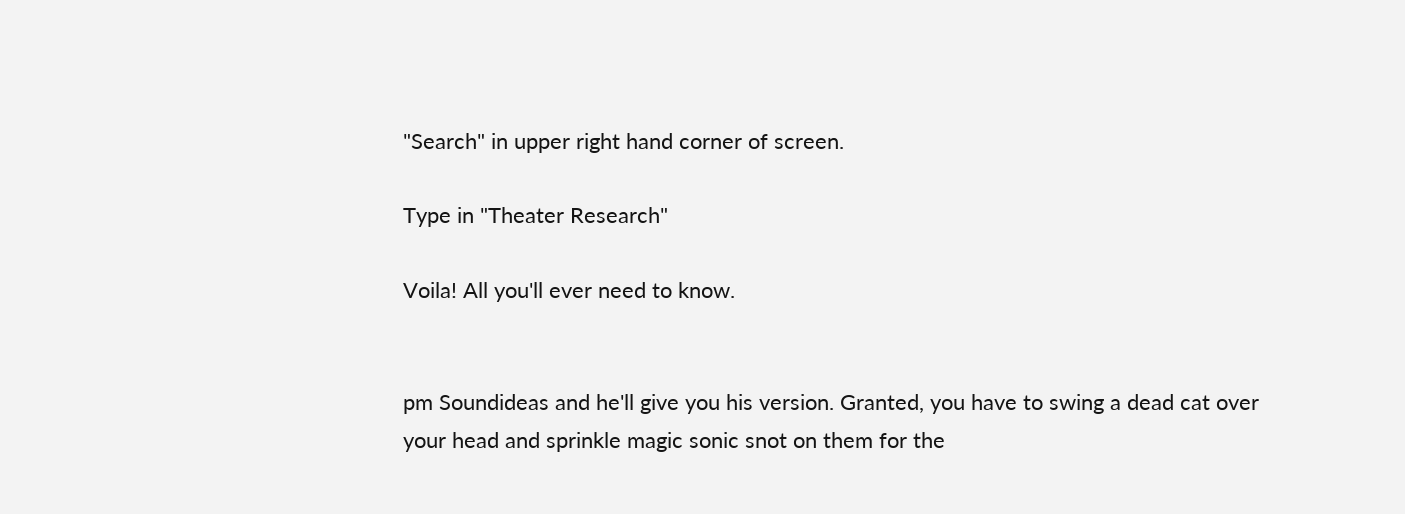"Search" in upper right hand corner of screen.

Type in "Theater Research"

Voila! All you'll ever need to know.


pm Soundideas and he'll give you his version. Granted, you have to swing a dead cat over your head and sprinkle magic sonic snot on them for the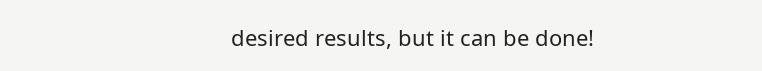desired results, but it can be done!